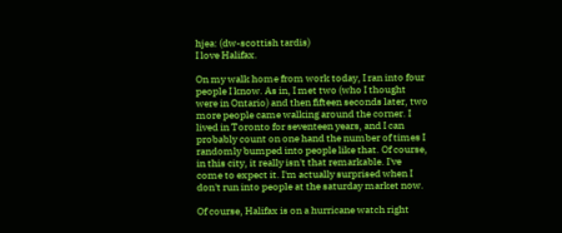hjea: (dw-scottish tardis)
I love Halifax.

On my walk home from work today, I ran into four people I know. As in, I met two (who I thought were in Ontario) and then fifteen seconds later, two more people came walking around the corner. I lived in Toronto for seventeen years, and I can probably count on one hand the number of times I randomly bumped into people like that. Of course, in this city, it really isn't that remarkable. I've come to expect it. I'm actually surprised when I don't run into people at the saturday market now.

Of course, Halifax is on a hurricane watch right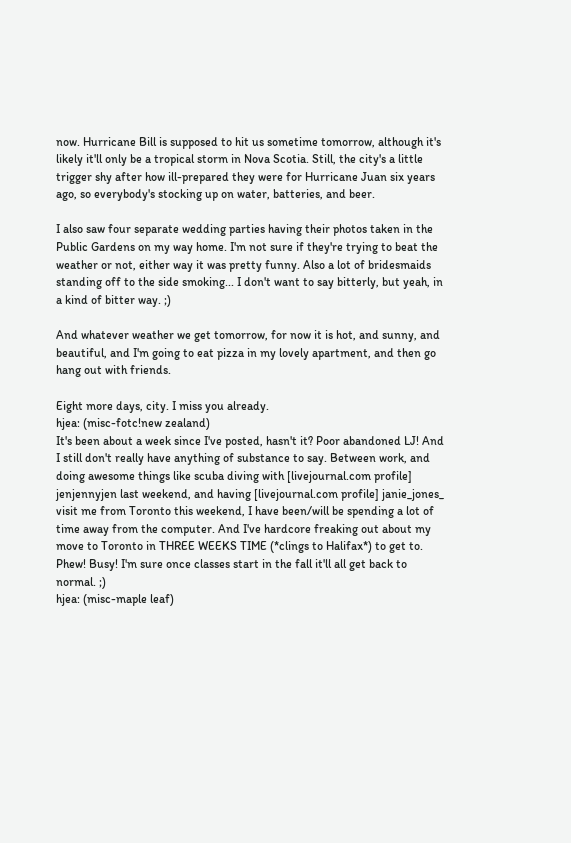now. Hurricane Bill is supposed to hit us sometime tomorrow, although it's likely it'll only be a tropical storm in Nova Scotia. Still, the city's a little trigger shy after how ill-prepared they were for Hurricane Juan six years ago, so everybody's stocking up on water, batteries, and beer.

I also saw four separate wedding parties having their photos taken in the Public Gardens on my way home. I'm not sure if they're trying to beat the weather or not, either way it was pretty funny. Also a lot of bridesmaids standing off to the side smoking... I don't want to say bitterly, but yeah, in a kind of bitter way. ;)

And whatever weather we get tomorrow, for now it is hot, and sunny, and beautiful, and I'm going to eat pizza in my lovely apartment, and then go hang out with friends.

Eight more days, city. I miss you already.
hjea: (misc-fotc!new zealand)
It's been about a week since I've posted, hasn't it? Poor abandoned LJ! And I still don't really have anything of substance to say. Between work, and doing awesome things like scuba diving with [livejournal.com profile] jenjennyjen last weekend, and having [livejournal.com profile] janie_jones_ visit me from Toronto this weekend, I have been/will be spending a lot of time away from the computer. And I've hardcore freaking out about my move to Toronto in THREE WEEKS TIME (*clings to Halifax*) to get to. Phew! Busy! I'm sure once classes start in the fall it'll all get back to normal. ;)
hjea: (misc-maple leaf)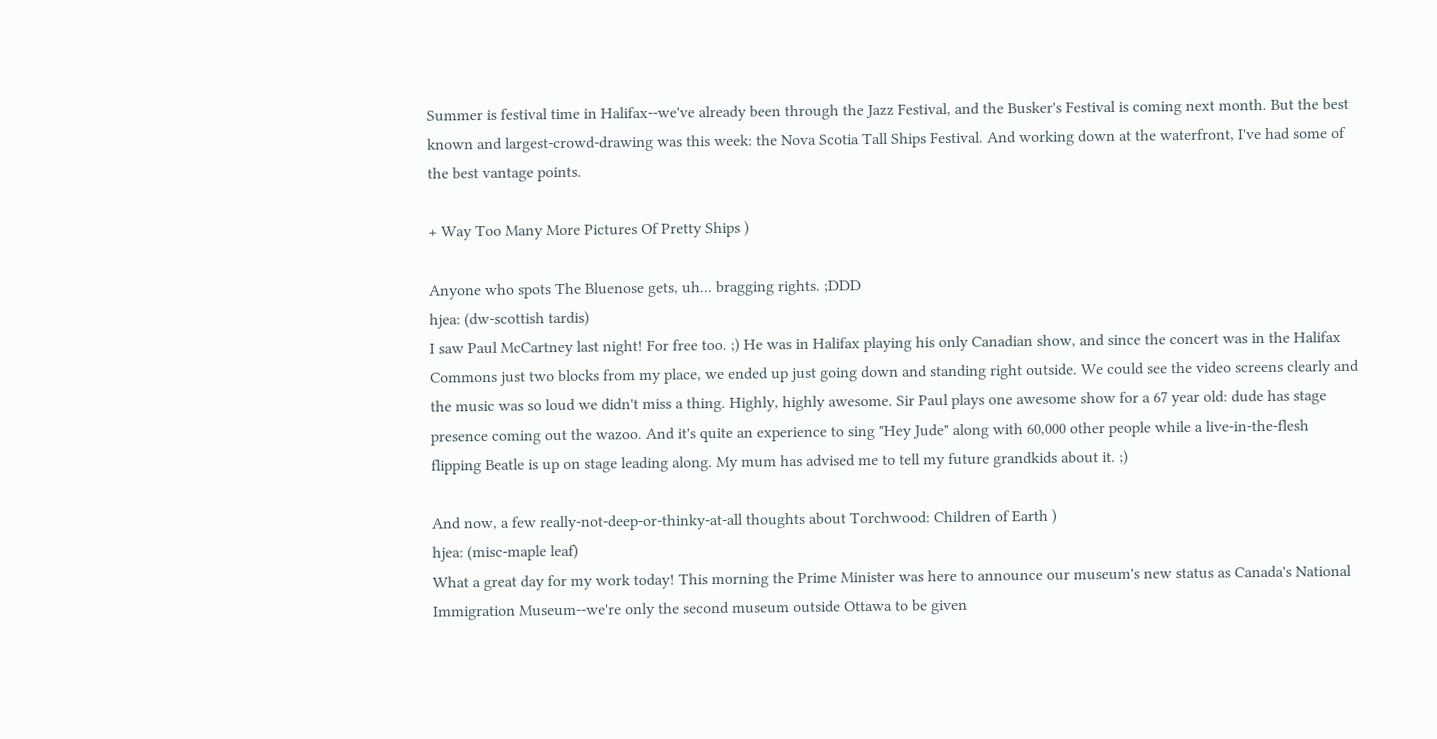Summer is festival time in Halifax--we've already been through the Jazz Festival, and the Busker's Festival is coming next month. But the best known and largest-crowd-drawing was this week: the Nova Scotia Tall Ships Festival. And working down at the waterfront, I've had some of the best vantage points.

+ Way Too Many More Pictures Of Pretty Ships )

Anyone who spots The Bluenose gets, uh... bragging rights. ;DDD
hjea: (dw-scottish tardis)
I saw Paul McCartney last night! For free too. ;) He was in Halifax playing his only Canadian show, and since the concert was in the Halifax Commons just two blocks from my place, we ended up just going down and standing right outside. We could see the video screens clearly and the music was so loud we didn't miss a thing. Highly, highly awesome. Sir Paul plays one awesome show for a 67 year old: dude has stage presence coming out the wazoo. And it's quite an experience to sing "Hey Jude" along with 60,000 other people while a live-in-the-flesh flipping Beatle is up on stage leading along. My mum has advised me to tell my future grandkids about it. ;)

And now, a few really-not-deep-or-thinky-at-all thoughts about Torchwood: Children of Earth )
hjea: (misc-maple leaf)
What a great day for my work today! This morning the Prime Minister was here to announce our museum's new status as Canada's National Immigration Museum--we're only the second museum outside Ottawa to be given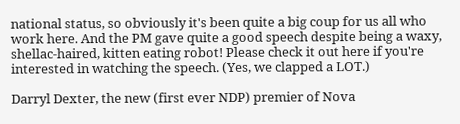national status, so obviously it's been quite a big coup for us all who work here. And the PM gave quite a good speech despite being a waxy, shellac-haired, kitten eating robot! Please check it out here if you're interested in watching the speech. (Yes, we clapped a LOT.)

Darryl Dexter, the new (first ever NDP) premier of Nova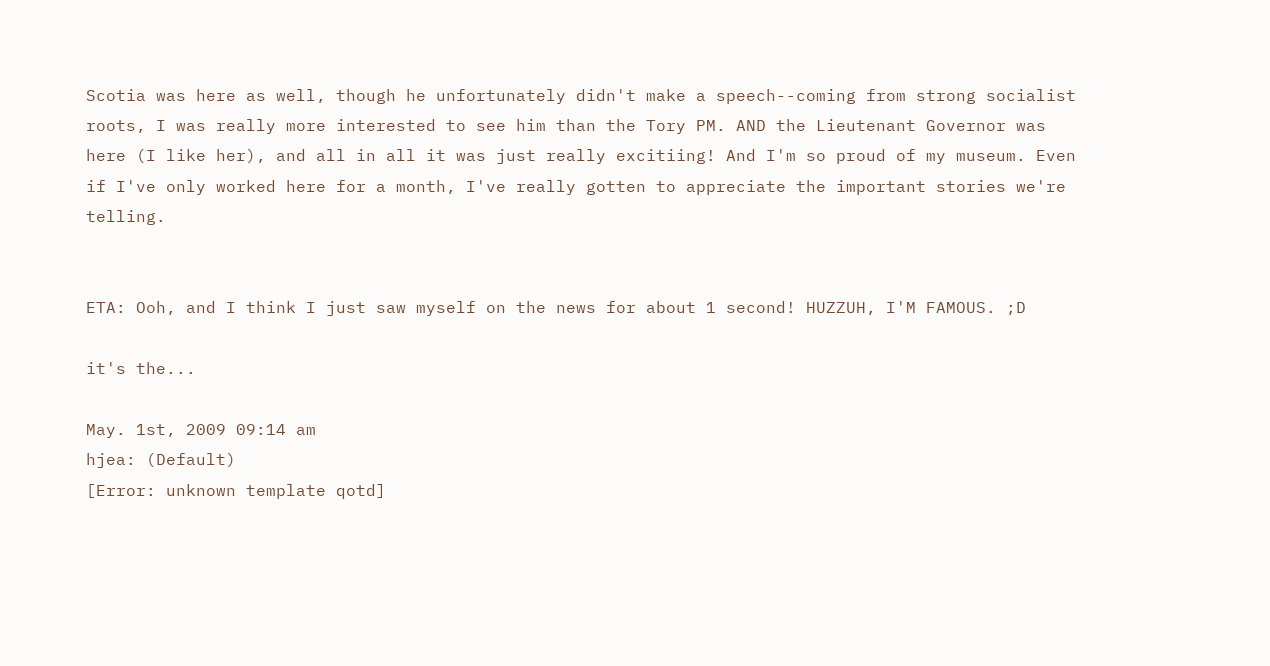Scotia was here as well, though he unfortunately didn't make a speech--coming from strong socialist roots, I was really more interested to see him than the Tory PM. AND the Lieutenant Governor was here (I like her), and all in all it was just really excitiing! And I'm so proud of my museum. Even if I've only worked here for a month, I've really gotten to appreciate the important stories we're telling.


ETA: Ooh, and I think I just saw myself on the news for about 1 second! HUZZUH, I'M FAMOUS. ;D

it's the...

May. 1st, 2009 09:14 am
hjea: (Default)
[Error: unknown template qotd]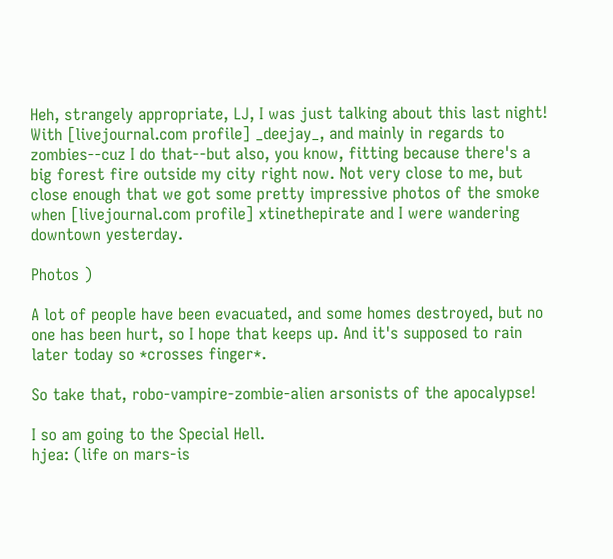Heh, strangely appropriate, LJ, I was just talking about this last night! With [livejournal.com profile] _deejay_, and mainly in regards to zombies--cuz I do that--but also, you know, fitting because there's a big forest fire outside my city right now. Not very close to me, but close enough that we got some pretty impressive photos of the smoke when [livejournal.com profile] xtinethepirate and I were wandering downtown yesterday.

Photos )

A lot of people have been evacuated, and some homes destroyed, but no one has been hurt, so I hope that keeps up. And it's supposed to rain later today so *crosses finger*.

So take that, robo-vampire-zombie-alien arsonists of the apocalypse!

I so am going to the Special Hell.
hjea: (life on mars-is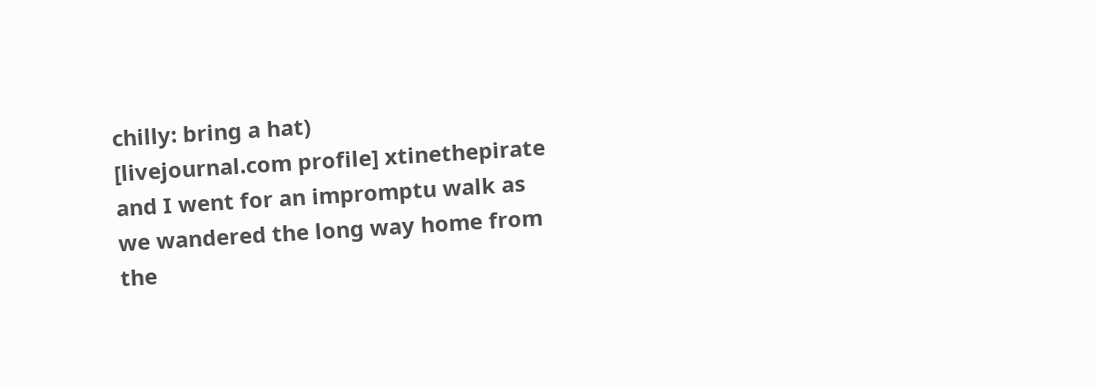chilly: bring a hat)
[livejournal.com profile] xtinethepirate and I went for an impromptu walk as we wandered the long way home from the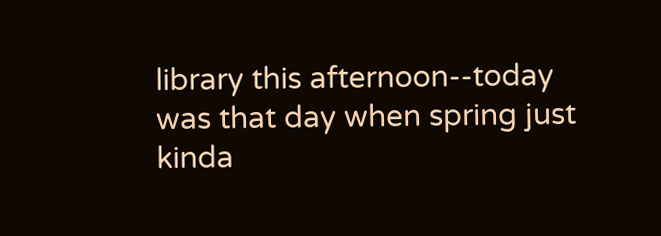library this afternoon--today was that day when spring just kinda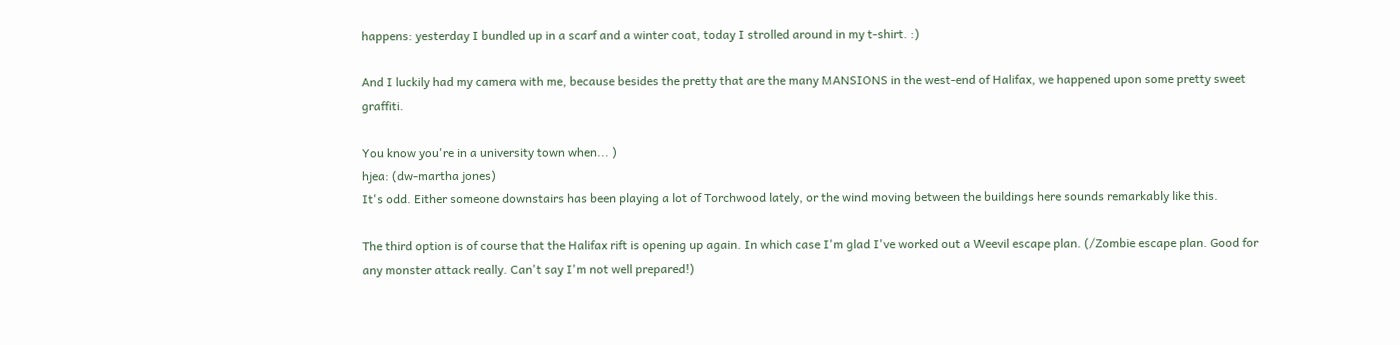happens: yesterday I bundled up in a scarf and a winter coat, today I strolled around in my t-shirt. :)

And I luckily had my camera with me, because besides the pretty that are the many MANSIONS in the west-end of Halifax, we happened upon some pretty sweet graffiti.

You know you're in a university town when... )
hjea: (dw-martha jones)
It's odd. Either someone downstairs has been playing a lot of Torchwood lately, or the wind moving between the buildings here sounds remarkably like this.

The third option is of course that the Halifax rift is opening up again. In which case I'm glad I've worked out a Weevil escape plan. (/Zombie escape plan. Good for any monster attack really. Can't say I'm not well prepared!)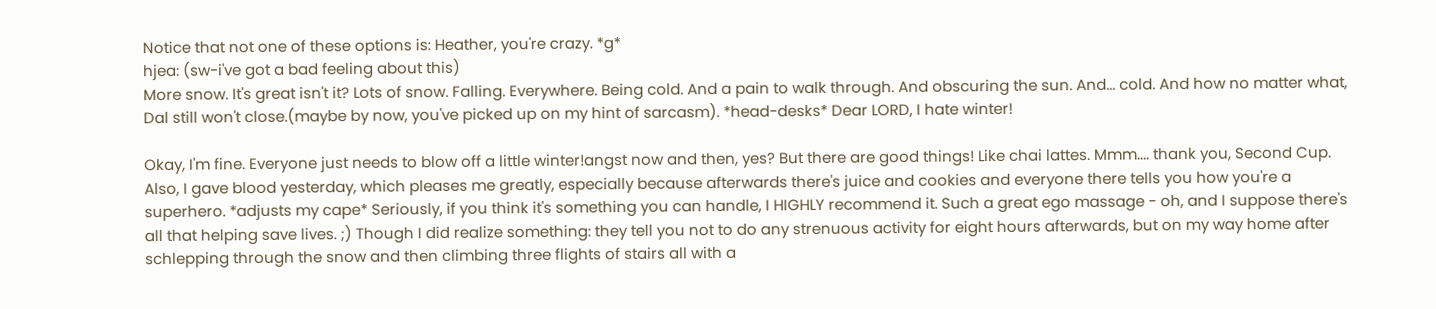Notice that not one of these options is: Heather, you're crazy. *g*
hjea: (sw-i've got a bad feeling about this)
More snow. It's great isn't it? Lots of snow. Falling. Everywhere. Being cold. And a pain to walk through. And obscuring the sun. And... cold. And how no matter what, Dal still won't close.(maybe by now, you've picked up on my hint of sarcasm). *head-desks* Dear LORD, I hate winter!

Okay, I'm fine. Everyone just needs to blow off a little winter!angst now and then, yes? But there are good things! Like chai lattes. Mmm.... thank you, Second Cup. Also, I gave blood yesterday, which pleases me greatly, especially because afterwards there's juice and cookies and everyone there tells you how you're a superhero. *adjusts my cape* Seriously, if you think it's something you can handle, I HIGHLY recommend it. Such a great ego massage - oh, and I suppose there's all that helping save lives. ;) Though I did realize something: they tell you not to do any strenuous activity for eight hours afterwards, but on my way home after schlepping through the snow and then climbing three flights of stairs all with a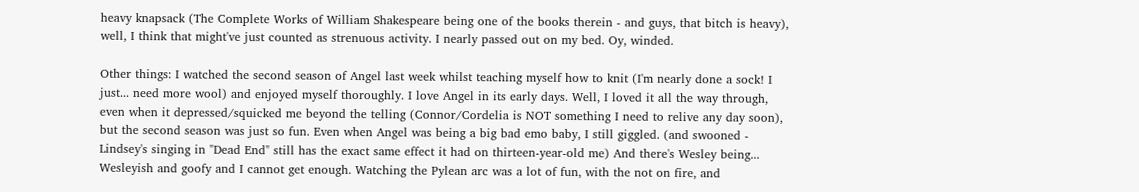heavy knapsack (The Complete Works of William Shakespeare being one of the books therein - and guys, that bitch is heavy), well, I think that might've just counted as strenuous activity. I nearly passed out on my bed. Oy, winded.

Other things: I watched the second season of Angel last week whilst teaching myself how to knit (I'm nearly done a sock! I just... need more wool) and enjoyed myself thoroughly. I love Angel in its early days. Well, I loved it all the way through, even when it depressed/squicked me beyond the telling (Connor/Cordelia is NOT something I need to relive any day soon), but the second season was just so fun. Even when Angel was being a big bad emo baby, I still giggled. (and swooned - Lindsey's singing in "Dead End" still has the exact same effect it had on thirteen-year-old me) And there's Wesley being... Wesleyish and goofy and I cannot get enough. Watching the Pylean arc was a lot of fun, with the not on fire, and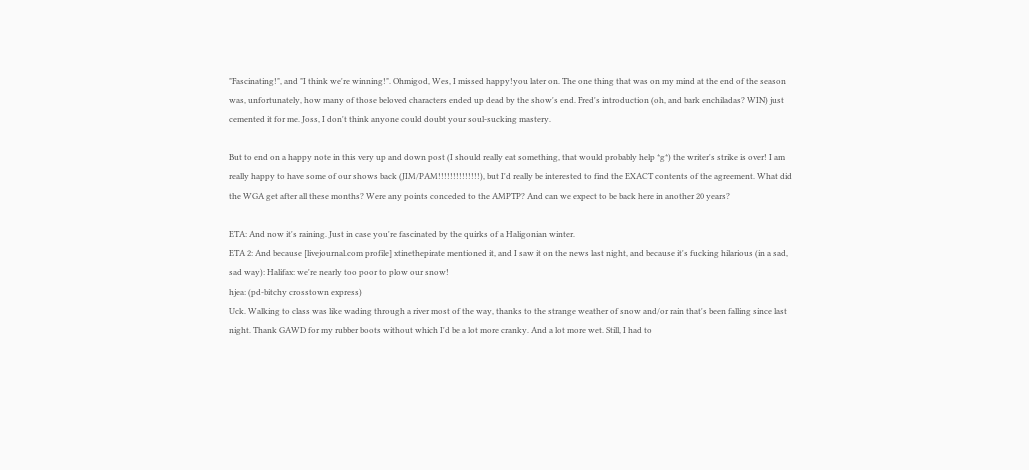"Fascinating!", and "I think we're winning!". Ohmigod, Wes, I missed happy!you later on. The one thing that was on my mind at the end of the season was, unfortunately, how many of those beloved characters ended up dead by the show's end. Fred's introduction (oh, and bark enchiladas? WIN) just cemented it for me. Joss, I don't think anyone could doubt your soul-sucking mastery.

But to end on a happy note in this very up and down post (I should really eat something, that would probably help *g*) the writer's strike is over! I am really happy to have some of our shows back (JIM/PAM!!!!!!!!!!!!!!), but I'd really be interested to find the EXACT contents of the agreement. What did the WGA get after all these months? Were any points conceded to the AMPTP? And can we expect to be back here in another 20 years?

ETA: And now it's raining. Just in case you're fascinated by the quirks of a Haligonian winter.
ETA 2: And because [livejournal.com profile] xtinethepirate mentioned it, and I saw it on the news last night, and because it's fucking hilarious (in a sad, sad way): Halifax: we're nearly too poor to plow our snow!
hjea: (pd-bitchy crosstown express)
Uck. Walking to class was like wading through a river most of the way, thanks to the strange weather of snow and/or rain that's been falling since last night. Thank GAWD for my rubber boots without which I'd be a lot more cranky. And a lot more wet. Still, I had to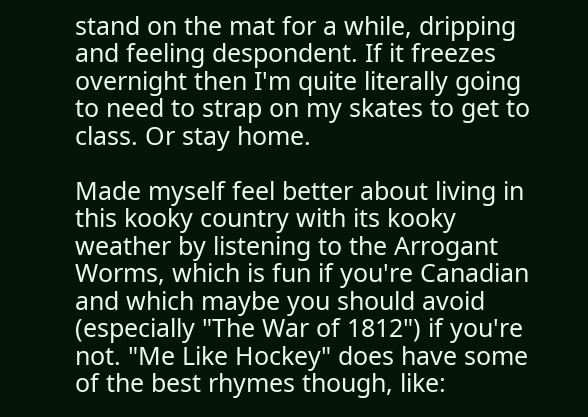stand on the mat for a while, dripping and feeling despondent. If it freezes overnight then I'm quite literally going to need to strap on my skates to get to class. Or stay home.

Made myself feel better about living in this kooky country with its kooky weather by listening to the Arrogant Worms, which is fun if you're Canadian and which maybe you should avoid (especially "The War of 1812") if you're not. "Me Like Hockey" does have some of the best rhymes though, like: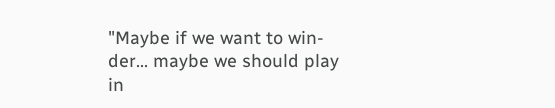"Maybe if we want to win-der... maybe we should play in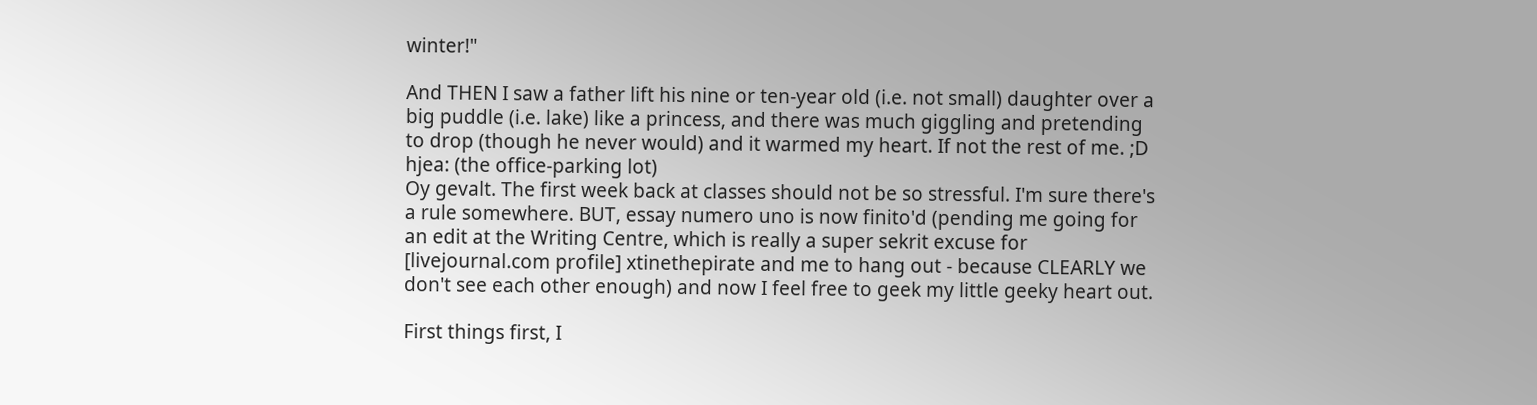winter!"

And THEN I saw a father lift his nine or ten-year old (i.e. not small) daughter over a big puddle (i.e. lake) like a princess, and there was much giggling and pretending to drop (though he never would) and it warmed my heart. If not the rest of me. ;D
hjea: (the office-parking lot)
Oy gevalt. The first week back at classes should not be so stressful. I'm sure there's a rule somewhere. BUT, essay numero uno is now finito'd (pending me going for an edit at the Writing Centre, which is really a super sekrit excuse for [livejournal.com profile] xtinethepirate and me to hang out - because CLEARLY we don't see each other enough) and now I feel free to geek my little geeky heart out.

First things first, I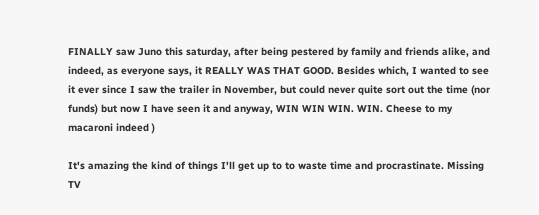FINALLY saw Juno this saturday, after being pestered by family and friends alike, and indeed, as everyone says, it REALLY WAS THAT GOOD. Besides which, I wanted to see it ever since I saw the trailer in November, but could never quite sort out the time (nor funds) but now I have seen it and anyway, WIN WIN WIN. WIN. Cheese to my macaroni indeed )

It's amazing the kind of things I'll get up to to waste time and procrastinate. Missing TV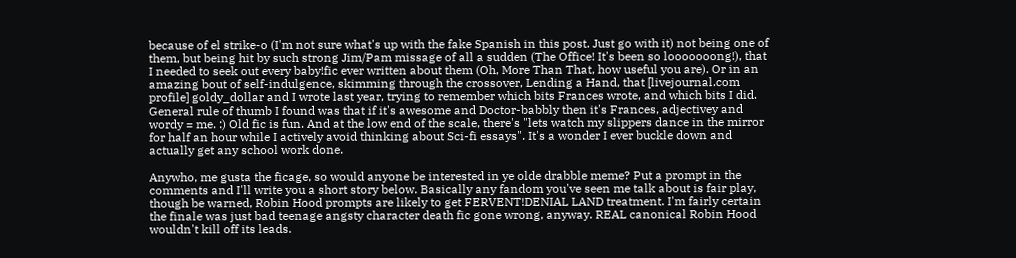because of el strike-o (I'm not sure what's up with the fake Spanish in this post. Just go with it) not being one of them, but being hit by such strong Jim/Pam missage of all a sudden (The Office! It's been so looooooong!), that I needed to seek out every baby!fic ever written about them (Oh, More Than That, how useful you are). Or in an amazing bout of self-indulgence, skimming through the crossover, Lending a Hand, that [livejournal.com profile] goldy_dollar and I wrote last year, trying to remember which bits Frances wrote, and which bits I did. General rule of thumb I found was that if it's awesome and Doctor-babbly then it's Frances, adjectivey and wordy = me. :) Old fic is fun. And at the low end of the scale, there's "lets watch my slippers dance in the mirror for half an hour while I actively avoid thinking about Sci-fi essays". It's a wonder I ever buckle down and actually get any school work done.

Anywho, me gusta the ficage, so would anyone be interested in ye olde drabble meme? Put a prompt in the comments and I'll write you a short story below. Basically any fandom you've seen me talk about is fair play, though be warned, Robin Hood prompts are likely to get FERVENT!DENIAL LAND treatment. I'm fairly certain the finale was just bad teenage angsty character death fic gone wrong, anyway. REAL canonical Robin Hood wouldn't kill off its leads.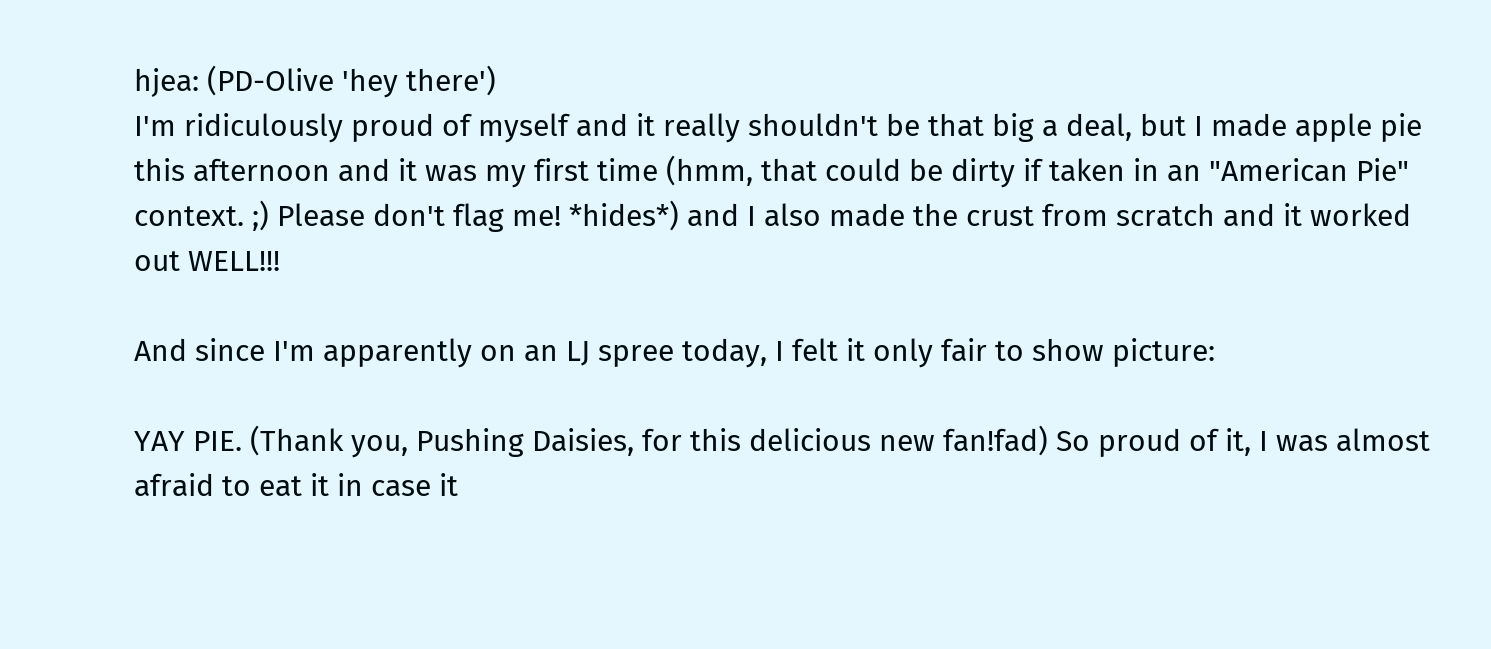hjea: (PD-Olive 'hey there')
I'm ridiculously proud of myself and it really shouldn't be that big a deal, but I made apple pie this afternoon and it was my first time (hmm, that could be dirty if taken in an "American Pie" context. ;) Please don't flag me! *hides*) and I also made the crust from scratch and it worked out WELL!!!

And since I'm apparently on an LJ spree today, I felt it only fair to show picture:

YAY PIE. (Thank you, Pushing Daisies, for this delicious new fan!fad) So proud of it, I was almost afraid to eat it in case it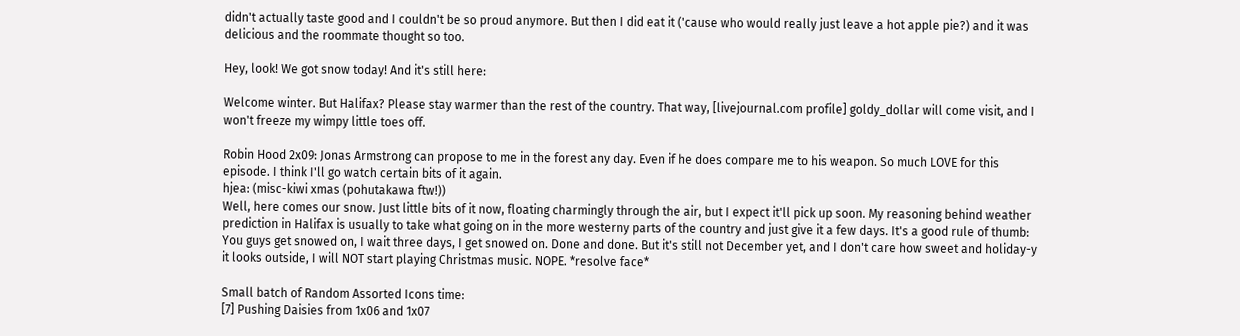didn't actually taste good and I couldn't be so proud anymore. But then I did eat it ('cause who would really just leave a hot apple pie?) and it was delicious and the roommate thought so too.

Hey, look! We got snow today! And it's still here:

Welcome winter. But Halifax? Please stay warmer than the rest of the country. That way, [livejournal.com profile] goldy_dollar will come visit, and I won't freeze my wimpy little toes off.

Robin Hood 2x09: Jonas Armstrong can propose to me in the forest any day. Even if he does compare me to his weapon. So much LOVE for this episode. I think I'll go watch certain bits of it again.
hjea: (misc-kiwi xmas (pohutakawa ftw!))
Well, here comes our snow. Just little bits of it now, floating charmingly through the air, but I expect it'll pick up soon. My reasoning behind weather prediction in Halifax is usually to take what going on in the more westerny parts of the country and just give it a few days. It's a good rule of thumb: You guys get snowed on, I wait three days, I get snowed on. Done and done. But it's still not December yet, and I don't care how sweet and holiday-y it looks outside, I will NOT start playing Christmas music. NOPE. *resolve face*

Small batch of Random Assorted Icons time:
[7] Pushing Daisies from 1x06 and 1x07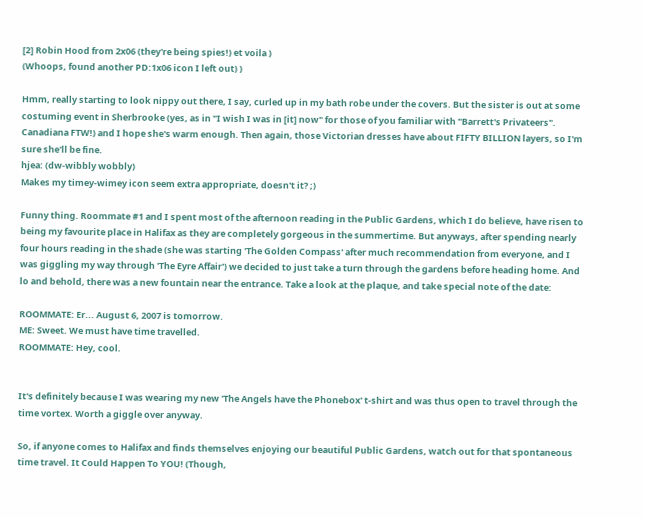[2] Robin Hood from 2x06 (they're being spies!) et voila )
(Whoops, found another PD:1x06 icon I left out) )

Hmm, really starting to look nippy out there, I say, curled up in my bath robe under the covers. But the sister is out at some costuming event in Sherbrooke (yes, as in "I wish I was in [it] now" for those of you familiar with "Barrett's Privateers". Canadiana FTW!) and I hope she's warm enough. Then again, those Victorian dresses have about FIFTY BILLION layers, so I'm sure she'll be fine.
hjea: (dw-wibbly wobbly)
Makes my timey-wimey icon seem extra appropriate, doesn't it? ;)

Funny thing. Roommate #1 and I spent most of the afternoon reading in the Public Gardens, which I do believe, have risen to being my favourite place in Halifax as they are completely gorgeous in the summertime. But anyways, after spending nearly four hours reading in the shade (she was starting 'The Golden Compass' after much recommendation from everyone, and I was giggling my way through 'The Eyre Affair') we decided to just take a turn through the gardens before heading home. And lo and behold, there was a new fountain near the entrance. Take a look at the plaque, and take special note of the date:

ROOMMATE: Er... August 6, 2007 is tomorrow.
ME: Sweet. We must have time travelled.
ROOMMATE: Hey, cool.


It's definitely because I was wearing my new 'The Angels have the Phonebox' t-shirt and was thus open to travel through the time vortex. Worth a giggle over anyway.

So, if anyone comes to Halifax and finds themselves enjoying our beautiful Public Gardens, watch out for that spontaneous time travel. It Could Happen To YOU! (Though,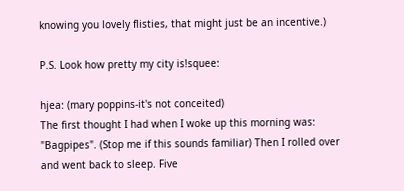knowing you lovely flisties, that might just be an incentive.)

P.S. Look how pretty my city is!squee:

hjea: (mary poppins-it's not conceited)
The first thought I had when I woke up this morning was: "Bagpipes". (Stop me if this sounds familiar) Then I rolled over and went back to sleep. Five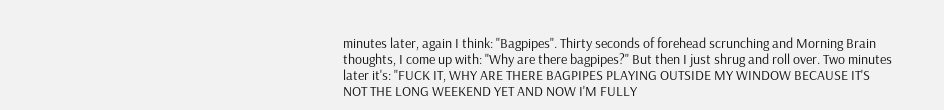minutes later, again I think: "Bagpipes". Thirty seconds of forehead scrunching and Morning Brain thoughts, I come up with: "Why are there bagpipes?" But then I just shrug and roll over. Two minutes later it's: "FUCK IT, WHY ARE THERE BAGPIPES PLAYING OUTSIDE MY WINDOW BECAUSE IT'S NOT THE LONG WEEKEND YET AND NOW I'M FULLY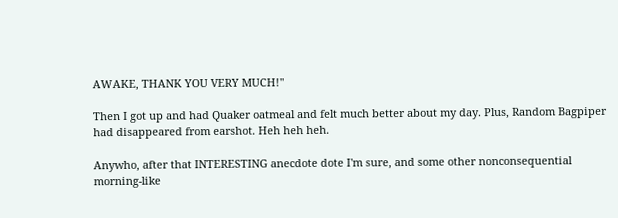AWAKE, THANK YOU VERY MUCH!"

Then I got up and had Quaker oatmeal and felt much better about my day. Plus, Random Bagpiper had disappeared from earshot. Heh heh heh.

Anywho, after that INTERESTING anecdote dote I'm sure, and some other nonconsequential morning-like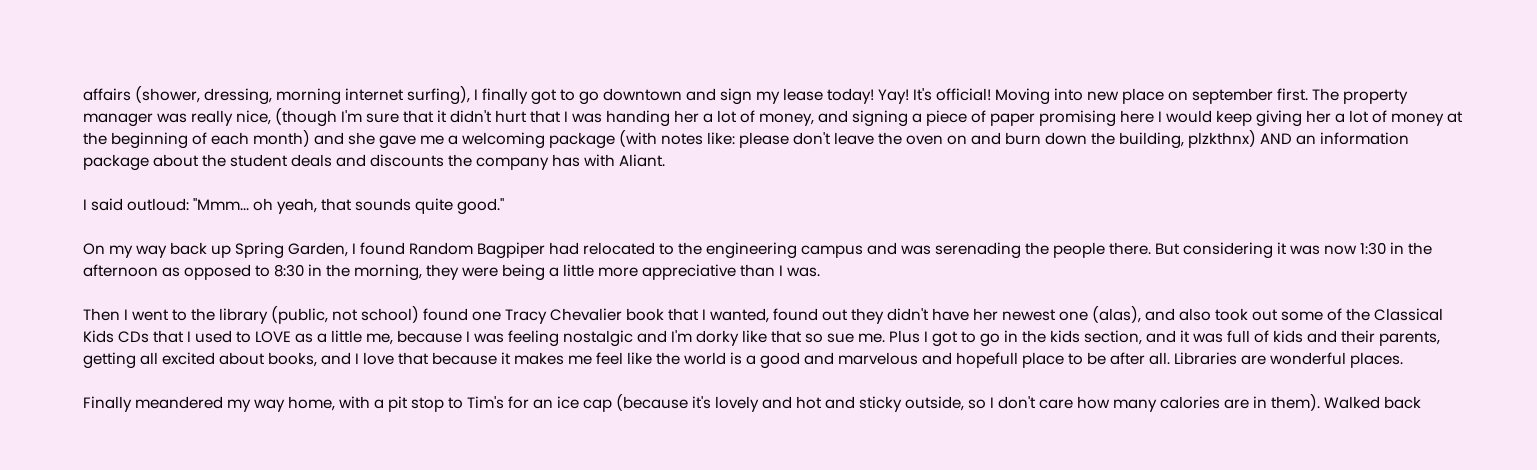affairs (shower, dressing, morning internet surfing), I finally got to go downtown and sign my lease today! Yay! It's official! Moving into new place on september first. The property manager was really nice, (though I'm sure that it didn't hurt that I was handing her a lot of money, and signing a piece of paper promising here I would keep giving her a lot of money at the beginning of each month) and she gave me a welcoming package (with notes like: please don't leave the oven on and burn down the building, plzkthnx) AND an information package about the student deals and discounts the company has with Aliant.

I said outloud: "Mmm... oh yeah, that sounds quite good."

On my way back up Spring Garden, I found Random Bagpiper had relocated to the engineering campus and was serenading the people there. But considering it was now 1:30 in the afternoon as opposed to 8:30 in the morning, they were being a little more appreciative than I was.

Then I went to the library (public, not school) found one Tracy Chevalier book that I wanted, found out they didn't have her newest one (alas), and also took out some of the Classical Kids CDs that I used to LOVE as a little me, because I was feeling nostalgic and I'm dorky like that so sue me. Plus I got to go in the kids section, and it was full of kids and their parents, getting all excited about books, and I love that because it makes me feel like the world is a good and marvelous and hopefull place to be after all. Libraries are wonderful places.

Finally meandered my way home, with a pit stop to Tim's for an ice cap (because it's lovely and hot and sticky outside, so I don't care how many calories are in them). Walked back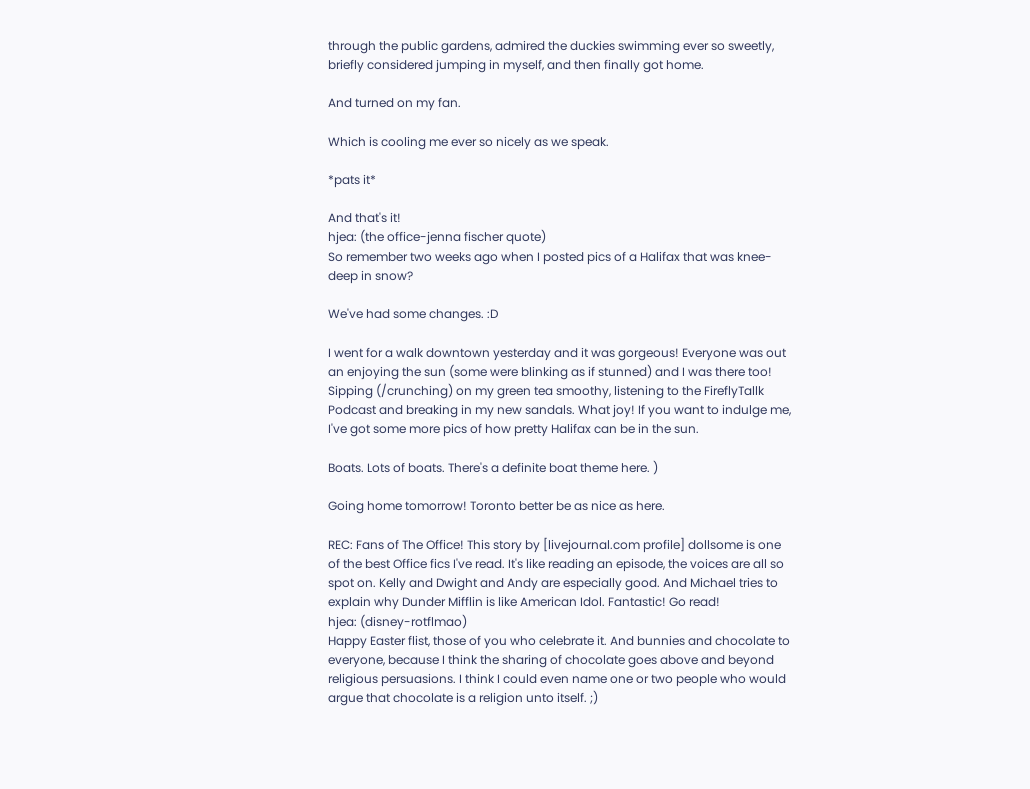through the public gardens, admired the duckies swimming ever so sweetly, briefly considered jumping in myself, and then finally got home.

And turned on my fan.

Which is cooling me ever so nicely as we speak.

*pats it*

And that's it!
hjea: (the office-jenna fischer quote)
So remember two weeks ago when I posted pics of a Halifax that was knee-deep in snow?

We've had some changes. :D

I went for a walk downtown yesterday and it was gorgeous! Everyone was out an enjoying the sun (some were blinking as if stunned) and I was there too! Sipping (/crunching) on my green tea smoothy, listening to the FireflyTallk Podcast and breaking in my new sandals. What joy! If you want to indulge me, I've got some more pics of how pretty Halifax can be in the sun.

Boats. Lots of boats. There's a definite boat theme here. )

Going home tomorrow! Toronto better be as nice as here.

REC: Fans of The Office! This story by [livejournal.com profile] dollsome is one of the best Office fics I've read. It's like reading an episode, the voices are all so spot on. Kelly and Dwight and Andy are especially good. And Michael tries to explain why Dunder Mifflin is like American Idol. Fantastic! Go read!
hjea: (disney-rotflmao)
Happy Easter flist, those of you who celebrate it. And bunnies and chocolate to everyone, because I think the sharing of chocolate goes above and beyond religious persuasions. I think I could even name one or two people who would argue that chocolate is a religion unto itself. ;)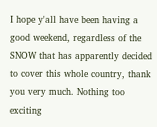I hope y'all have been having a good weekend, regardless of the SNOW that has apparently decided to cover this whole country, thank you very much. Nothing too exciting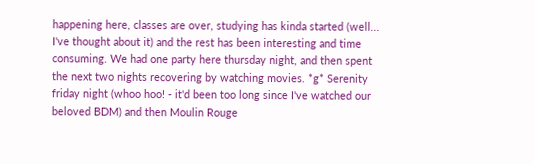happening here, classes are over, studying has kinda started (well... I've thought about it) and the rest has been interesting and time consuming. We had one party here thursday night, and then spent the next two nights recovering by watching movies. *g* Serenity friday night (whoo hoo! - it'd been too long since I've watched our beloved BDM) and then Moulin Rouge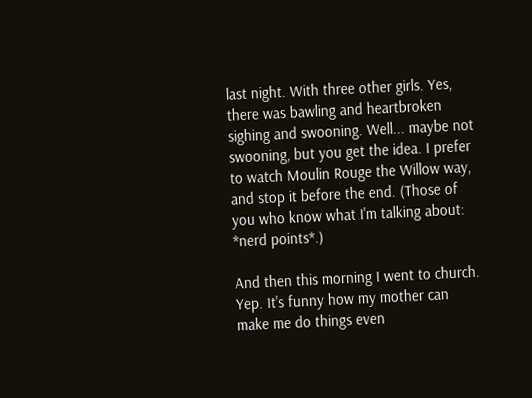last night. With three other girls. Yes, there was bawling and heartbroken sighing and swooning. Well... maybe not swooning, but you get the idea. I prefer to watch Moulin Rouge the Willow way, and stop it before the end. (Those of you who know what I'm talking about: *nerd points*.)

And then this morning I went to church. Yep. It's funny how my mother can make me do things even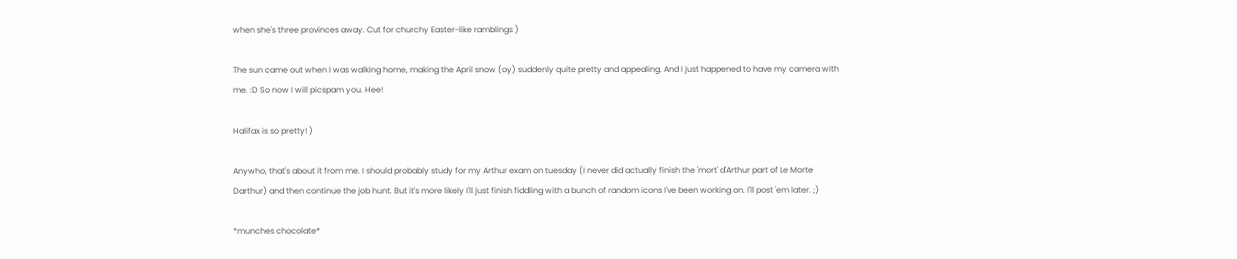when she's three provinces away. Cut for churchy Easter-like ramblings )

The sun came out when I was walking home, making the April snow (oy) suddenly quite pretty and appealing. And I just happened to have my camera with me. :D So now I will picspam you. Hee!

Halifax is so pretty! )

Anywho, that's about it from me. I should probably study for my Arthur exam on tuesday (I never did actually finish the 'mort' d'Arthur part of Le Morte Darthur) and then continue the job hunt. But it's more likely I'll just finish fiddling with a bunch of random icons I've been working on. I'll post 'em later. ;)

*munches chocolate*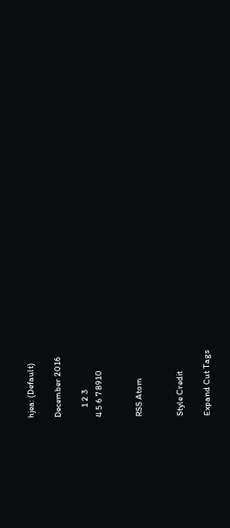hjea: (Default)

December 2016

     1 2 3
4 5 6 7 8910


RSS Atom


Style Credit

Expand Cut Tags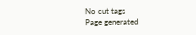No cut tags
Page generated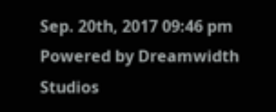Sep. 20th, 2017 09:46 pm
Powered by Dreamwidth Studios